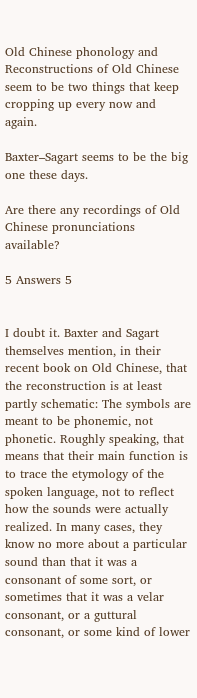Old Chinese phonology and Reconstructions of Old Chinese seem to be two things that keep cropping up every now and again.

Baxter–Sagart seems to be the big one these days.

Are there any recordings of Old Chinese pronunciations available?

5 Answers 5


I doubt it. Baxter and Sagart themselves mention, in their recent book on Old Chinese, that the reconstruction is at least partly schematic: The symbols are meant to be phonemic, not phonetic. Roughly speaking, that means that their main function is to trace the etymology of the spoken language, not to reflect how the sounds were actually realized. In many cases, they know no more about a particular sound than that it was a consonant of some sort, or sometimes that it was a velar consonant, or a guttural consonant, or some kind of lower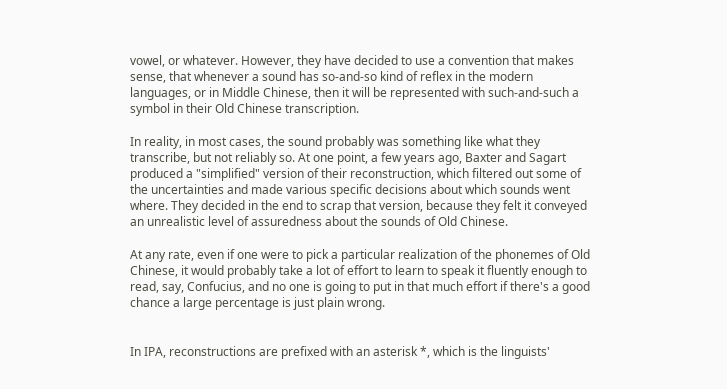vowel, or whatever. However, they have decided to use a convention that makes sense, that whenever a sound has so-and-so kind of reflex in the modern languages, or in Middle Chinese, then it will be represented with such-and-such a symbol in their Old Chinese transcription.

In reality, in most cases, the sound probably was something like what they transcribe, but not reliably so. At one point, a few years ago, Baxter and Sagart produced a "simplified" version of their reconstruction, which filtered out some of the uncertainties and made various specific decisions about which sounds went where. They decided in the end to scrap that version, because they felt it conveyed an unrealistic level of assuredness about the sounds of Old Chinese.

At any rate, even if one were to pick a particular realization of the phonemes of Old Chinese, it would probably take a lot of effort to learn to speak it fluently enough to read, say, Confucius, and no one is going to put in that much effort if there's a good chance a large percentage is just plain wrong.


In IPA, reconstructions are prefixed with an asterisk *, which is the linguists'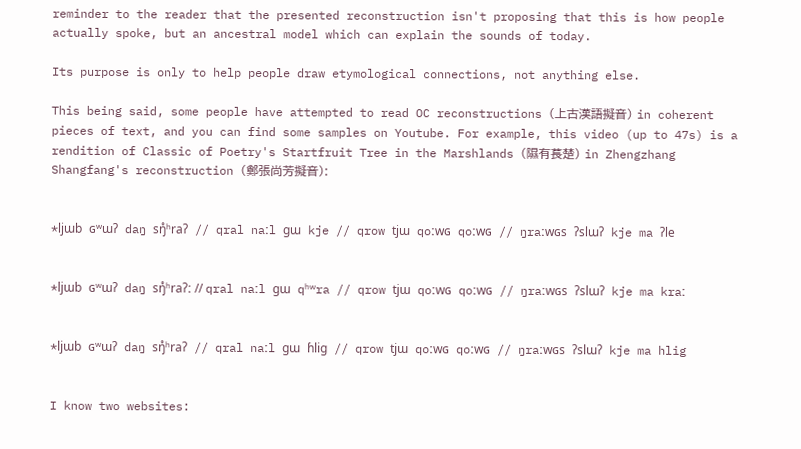reminder to the reader that the presented reconstruction isn't proposing that this is how people actually spoke, but an ancestral model which can explain the sounds of today.

Its purpose is only to help people draw etymological connections, not anything else.

This being said, some people have attempted to read OC reconstructions (上古漢語擬音) in coherent pieces of text, and you can find some samples on Youtube. For example, this video (up to 47s) is a rendition of Classic of Poetry's Startfruit Tree in the Marshlands (隰有萇楚) in Zhengzhang Shangfang's reconstruction (鄭張尚芳擬音):


*ljɯb ɢʷɯʔ daŋ sŋ̊ʰraʔ // qral naːl ɡɯ kje // qrow tjɯ qoːwɢ qoːwɢ // ŋraːwɢs ʔslɯʔ kje ma ʔle


*ljɯb ɢʷɯʔ daŋ sŋ̊ʰraʔː // qral naːl ɡɯ qʰʷra // qrow tjɯ qoːwɢ qoːwɢ // ŋraːwɢs ʔslɯʔ kje ma kraː


*ljɯb ɢʷɯʔ daŋ sŋ̊ʰraʔ // qral naːl ɡɯ ɦliɡ // qrow tjɯ qoːwɢ qoːwɢ // ŋraːwɢs ʔslɯʔ kje ma hlig


I know two websites: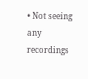• Not seeing any recordings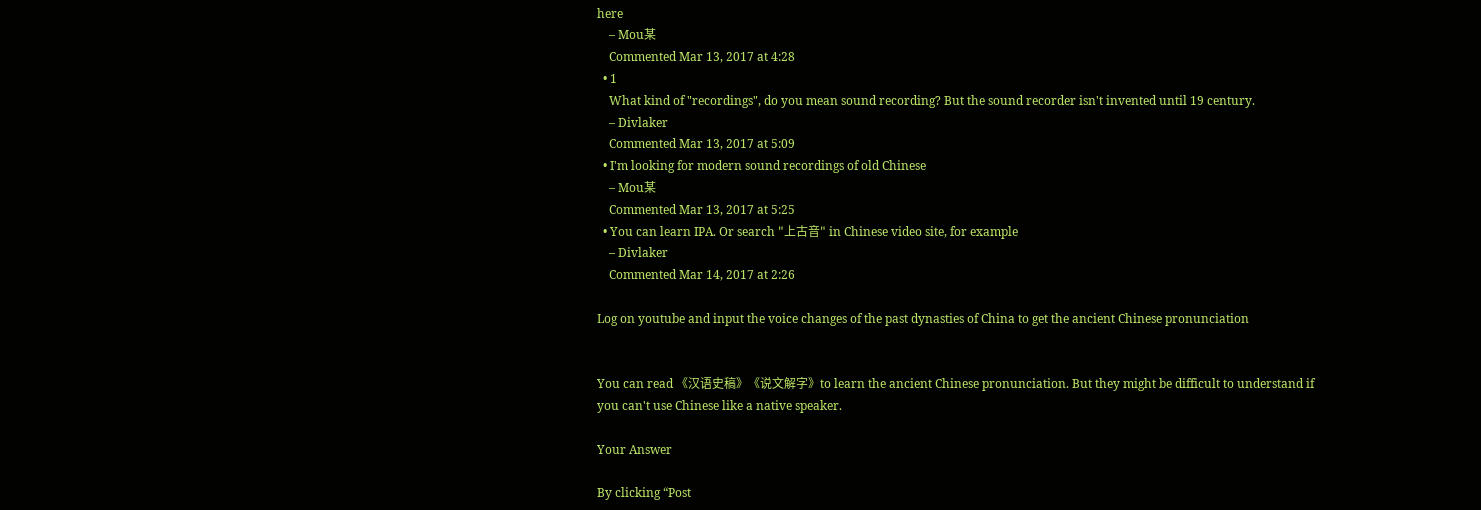here
    – Mou某
    Commented Mar 13, 2017 at 4:28
  • 1
    What kind of "recordings", do you mean sound recording? But the sound recorder isn't invented until 19 century.
    – Divlaker
    Commented Mar 13, 2017 at 5:09
  • I'm looking for modern sound recordings of old Chinese
    – Mou某
    Commented Mar 13, 2017 at 5:25
  • You can learn IPA. Or search "上古音" in Chinese video site, for example
    – Divlaker
    Commented Mar 14, 2017 at 2:26

Log on youtube and input the voice changes of the past dynasties of China to get the ancient Chinese pronunciation


You can read 《汉语史稿》《说文解字》to learn the ancient Chinese pronunciation. But they might be difficult to understand if you can't use Chinese like a native speaker.

Your Answer

By clicking “Post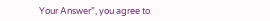Your Answer”, you agree to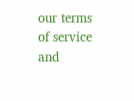our terms of service and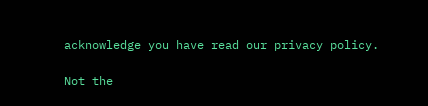acknowledge you have read our privacy policy.

Not the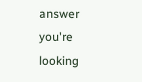answer you're looking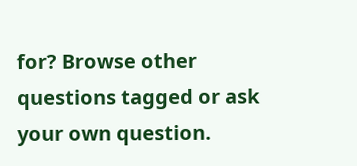for? Browse other questions tagged or ask your own question.